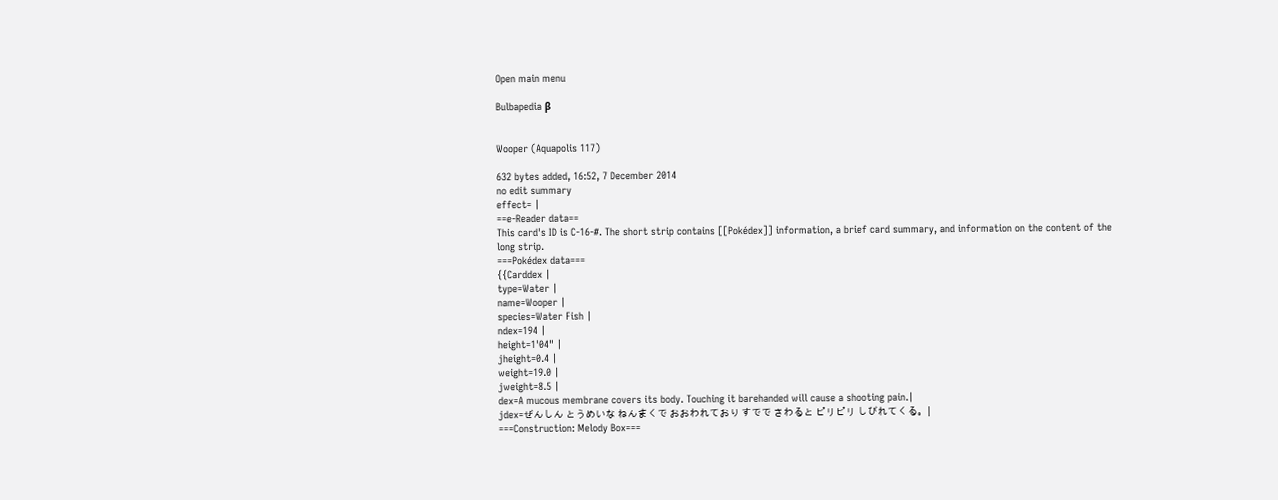Open main menu

Bulbapedia β


Wooper (Aquapolis 117)

632 bytes added, 16:52, 7 December 2014
no edit summary
effect= |
==e-Reader data==
This card's ID is C-16-#. The short strip contains [[Pokédex]] information, a brief card summary, and information on the content of the long strip.
===Pokédex data===
{{Carddex |
type=Water |
name=Wooper |
species=Water Fish |
ndex=194 |
height=1'04" |
jheight=0.4 |
weight=19.0 |
jweight=8.5 |
dex=A mucous membrane covers its body. Touching it barehanded will cause a shooting pain.|
jdex=ぜんしん とうめいな ねんまくで おおわれており すでで さわると ピリピリ しびれてくる。|
===Construction: Melody Box===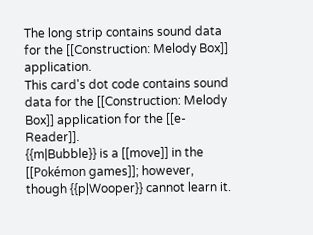The long strip contains sound data for the [[Construction: Melody Box]] application.
This card's dot code contains sound data for the [[Construction: Melody Box]] application for the [[e-Reader]].
{{m|Bubble}} is a [[move]] in the [[Pokémon games]]; however, though {{p|Wooper}} cannot learn it.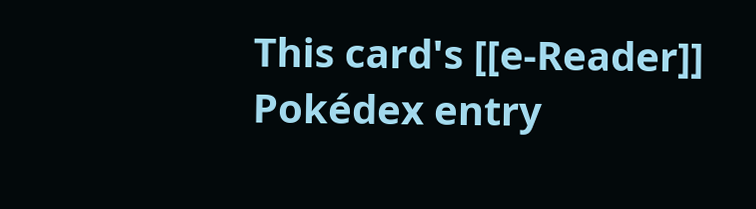This card's [[e-Reader]] Pokédex entry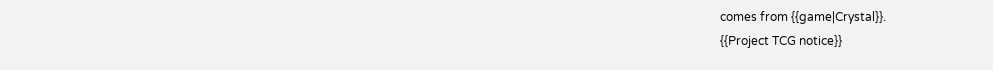comes from {{game|Crystal}}.
{{Project TCG notice}}